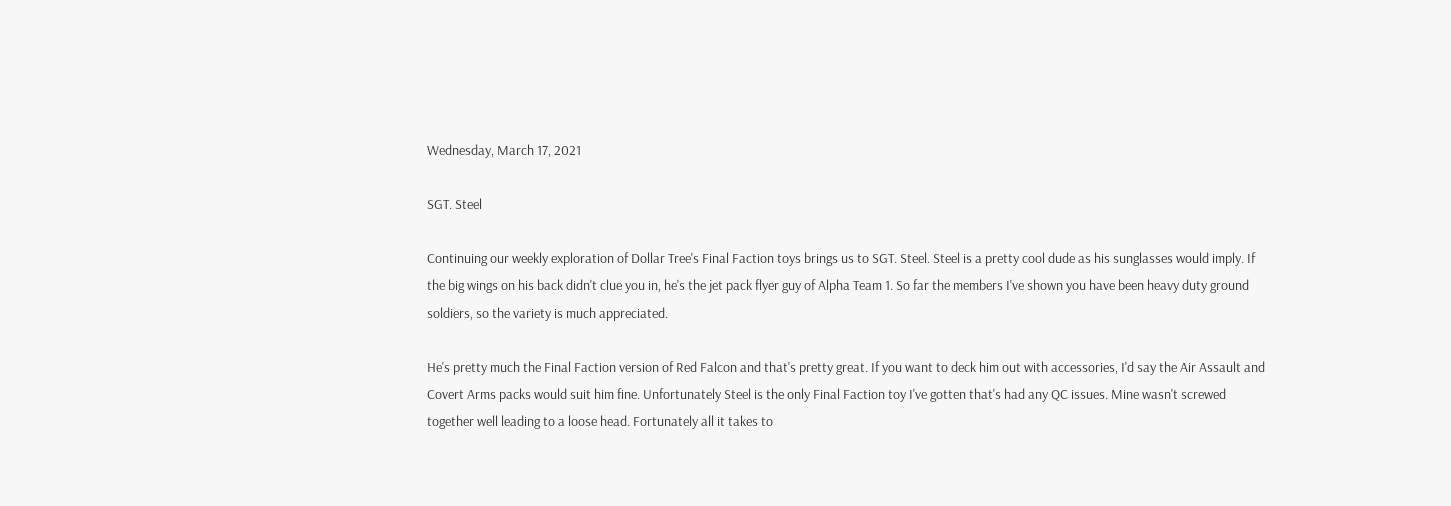Wednesday, March 17, 2021

SGT. Steel

Continuing our weekly exploration of Dollar Tree's Final Faction toys brings us to SGT. Steel. Steel is a pretty cool dude as his sunglasses would imply. If the big wings on his back didn't clue you in, he's the jet pack flyer guy of Alpha Team 1. So far the members I've shown you have been heavy duty ground soldiers, so the variety is much appreciated.

He's pretty much the Final Faction version of Red Falcon and that's pretty great. If you want to deck him out with accessories, I'd say the Air Assault and Covert Arms packs would suit him fine. Unfortunately Steel is the only Final Faction toy I've gotten that's had any QC issues. Mine wasn't screwed together well leading to a loose head. Fortunately all it takes to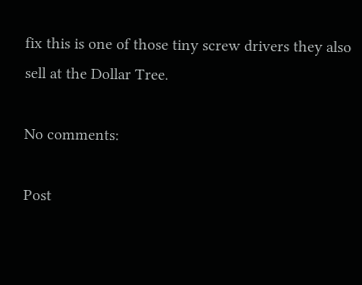fix this is one of those tiny screw drivers they also sell at the Dollar Tree.

No comments:

Post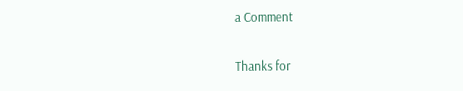a Comment

Thanks for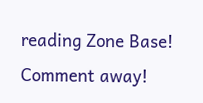reading Zone Base! Comment away!